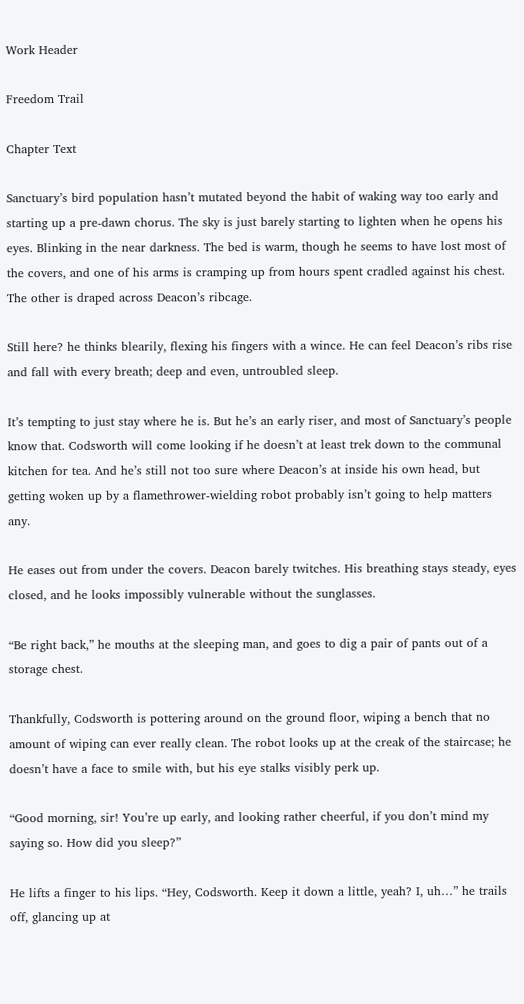Work Header

Freedom Trail

Chapter Text

Sanctuary’s bird population hasn’t mutated beyond the habit of waking way too early and starting up a pre-dawn chorus. The sky is just barely starting to lighten when he opens his eyes. Blinking in the near darkness. The bed is warm, though he seems to have lost most of the covers, and one of his arms is cramping up from hours spent cradled against his chest. The other is draped across Deacon’s ribcage.

Still here? he thinks blearily, flexing his fingers with a wince. He can feel Deacon’s ribs rise and fall with every breath; deep and even, untroubled sleep.

It’s tempting to just stay where he is. But he’s an early riser, and most of Sanctuary’s people know that. Codsworth will come looking if he doesn’t at least trek down to the communal kitchen for tea. And he’s still not too sure where Deacon’s at inside his own head, but getting woken up by a flamethrower-wielding robot probably isn’t going to help matters any.

He eases out from under the covers. Deacon barely twitches. His breathing stays steady, eyes closed, and he looks impossibly vulnerable without the sunglasses.

“Be right back,” he mouths at the sleeping man, and goes to dig a pair of pants out of a storage chest.

Thankfully, Codsworth is pottering around on the ground floor, wiping a bench that no amount of wiping can ever really clean. The robot looks up at the creak of the staircase; he doesn’t have a face to smile with, but his eye stalks visibly perk up.

“Good morning, sir! You’re up early, and looking rather cheerful, if you don’t mind my saying so. How did you sleep?”

He lifts a finger to his lips. “Hey, Codsworth. Keep it down a little, yeah? I, uh…” he trails off, glancing up at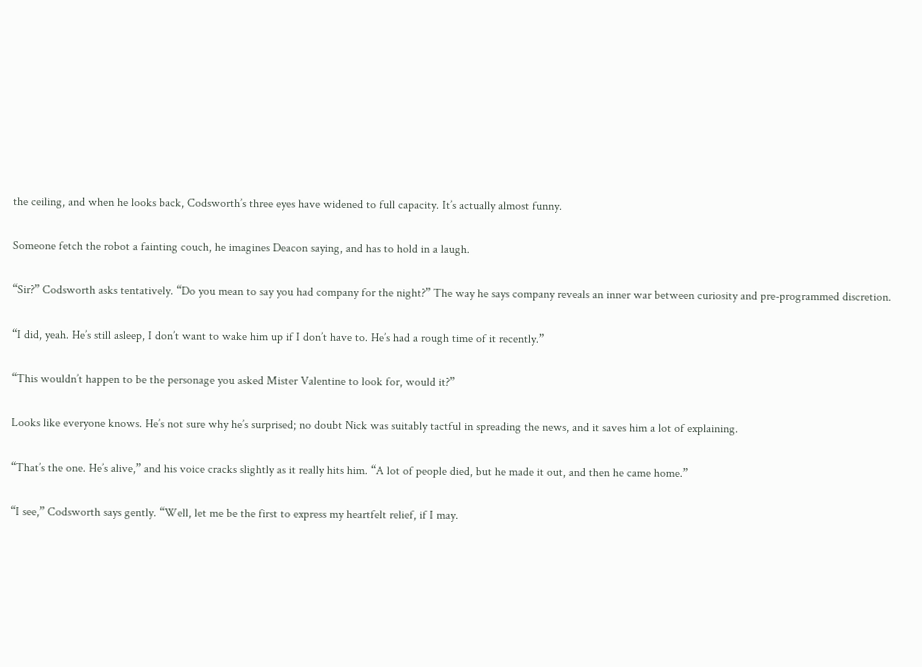the ceiling, and when he looks back, Codsworth’s three eyes have widened to full capacity. It’s actually almost funny.

Someone fetch the robot a fainting couch, he imagines Deacon saying, and has to hold in a laugh.

“Sir?” Codsworth asks tentatively. “Do you mean to say you had company for the night?” The way he says company reveals an inner war between curiosity and pre-programmed discretion.

“I did, yeah. He’s still asleep, I don’t want to wake him up if I don’t have to. He’s had a rough time of it recently.”

“This wouldn’t happen to be the personage you asked Mister Valentine to look for, would it?”

Looks like everyone knows. He’s not sure why he’s surprised; no doubt Nick was suitably tactful in spreading the news, and it saves him a lot of explaining.

“That’s the one. He’s alive,” and his voice cracks slightly as it really hits him. “A lot of people died, but he made it out, and then he came home.”

“I see,” Codsworth says gently. “Well, let me be the first to express my heartfelt relief, if I may.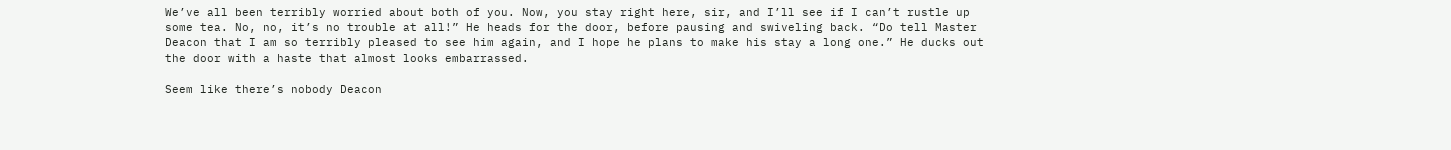We’ve all been terribly worried about both of you. Now, you stay right here, sir, and I’ll see if I can’t rustle up some tea. No, no, it’s no trouble at all!” He heads for the door, before pausing and swiveling back. “Do tell Master Deacon that I am so terribly pleased to see him again, and I hope he plans to make his stay a long one.” He ducks out the door with a haste that almost looks embarrassed.

Seem like there’s nobody Deacon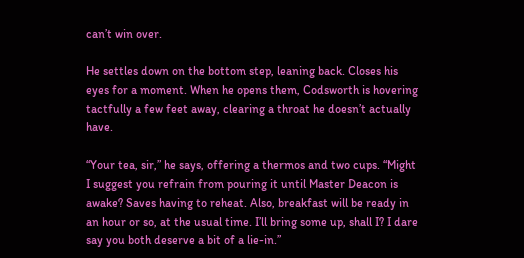can’t win over.

He settles down on the bottom step, leaning back. Closes his eyes for a moment. When he opens them, Codsworth is hovering tactfully a few feet away, clearing a throat he doesn’t actually have.

“Your tea, sir,” he says, offering a thermos and two cups. “Might I suggest you refrain from pouring it until Master Deacon is awake? Saves having to reheat. Also, breakfast will be ready in an hour or so, at the usual time. I’ll bring some up, shall I? I dare say you both deserve a bit of a lie-in.”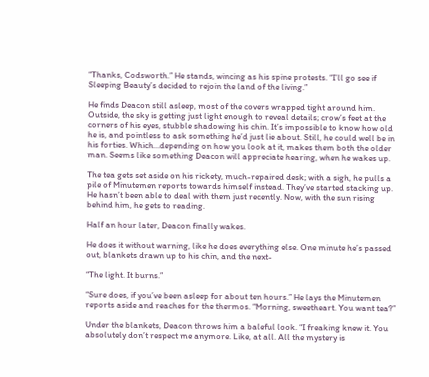“Thanks, Codsworth.” He stands, wincing as his spine protests. “I’ll go see if Sleeping Beauty’s decided to rejoin the land of the living.”

He finds Deacon still asleep, most of the covers wrapped tight around him. Outside, the sky is getting just light enough to reveal details; crow’s feet at the corners of his eyes, stubble shadowing his chin. It’s impossible to know how old he is, and pointless to ask something he’d just lie about. Still, he could well be in his forties. Which…depending on how you look at it, makes them both the older man. Seems like something Deacon will appreciate hearing, when he wakes up.

The tea gets set aside on his rickety, much-repaired desk; with a sigh, he pulls a pile of Minutemen reports towards himself instead. They’ve started stacking up. He hasn’t been able to deal with them just recently. Now, with the sun rising behind him, he gets to reading.

Half an hour later, Deacon finally wakes.

He does it without warning, like he does everything else. One minute he’s passed out, blankets drawn up to his chin, and the next-

“The light. It burns.”

“Sure does, if you’ve been asleep for about ten hours.” He lays the Minutemen reports aside and reaches for the thermos. “Morning, sweetheart. You want tea?”

Under the blankets, Deacon throws him a baleful look. “I freaking knew it. You absolutely don’t respect me anymore. Like, at all. All the mystery is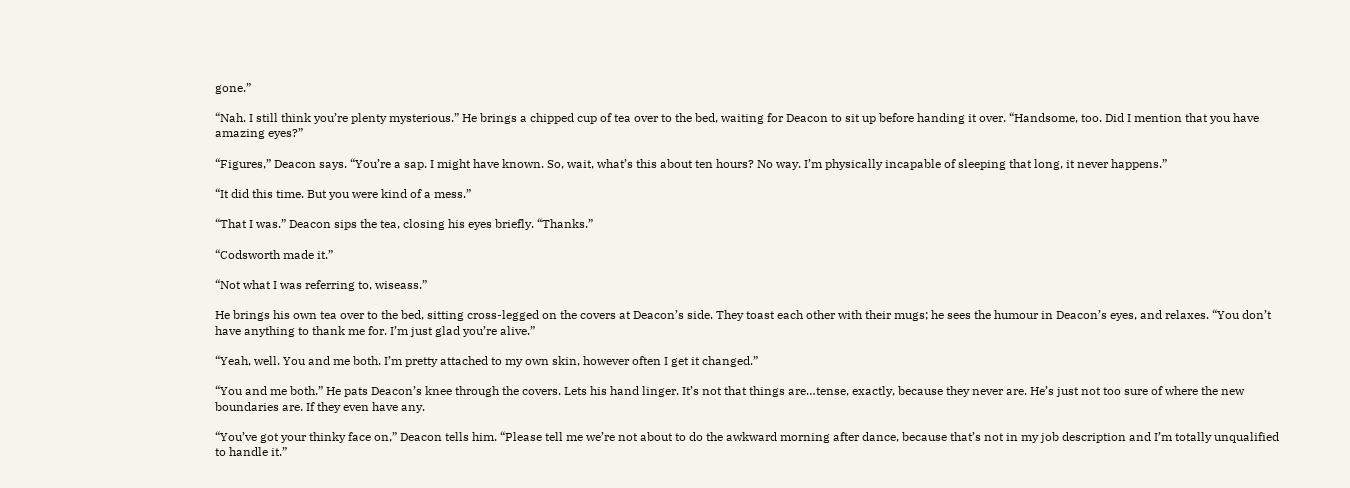gone.”

“Nah. I still think you’re plenty mysterious.” He brings a chipped cup of tea over to the bed, waiting for Deacon to sit up before handing it over. “Handsome, too. Did I mention that you have amazing eyes?”

“Figures,” Deacon says. “You’re a sap. I might have known. So, wait, what’s this about ten hours? No way. I’m physically incapable of sleeping that long, it never happens.”

“It did this time. But you were kind of a mess.”

“That I was.” Deacon sips the tea, closing his eyes briefly. “Thanks.”

“Codsworth made it.”

“Not what I was referring to, wiseass.”

He brings his own tea over to the bed, sitting cross-legged on the covers at Deacon’s side. They toast each other with their mugs; he sees the humour in Deacon’s eyes, and relaxes. “You don’t have anything to thank me for. I’m just glad you’re alive.”

“Yeah, well. You and me both. I’m pretty attached to my own skin, however often I get it changed.”

“You and me both.” He pats Deacon’s knee through the covers. Lets his hand linger. It’s not that things are…tense, exactly, because they never are. He’s just not too sure of where the new boundaries are. If they even have any.

“You’ve got your thinky face on,” Deacon tells him. “Please tell me we’re not about to do the awkward morning after dance, because that’s not in my job description and I’m totally unqualified to handle it.”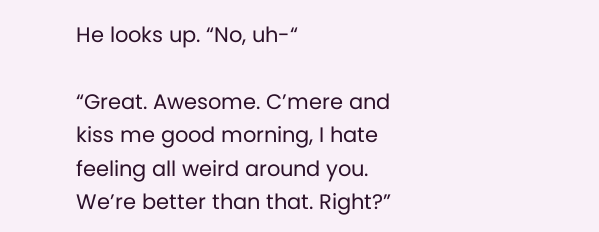He looks up. “No, uh-“

“Great. Awesome. C’mere and kiss me good morning, I hate feeling all weird around you. We’re better than that. Right?”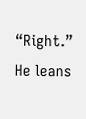“Right.” He leans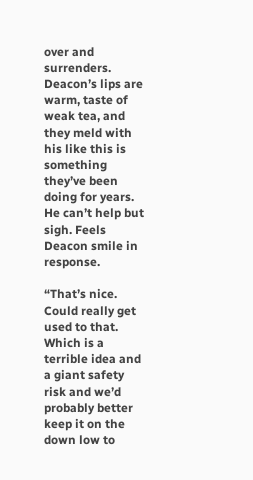over and surrenders. Deacon’s lips are warm, taste of weak tea, and they meld with his like this is something they’ve been doing for years. He can’t help but sigh. Feels Deacon smile in response.

“That’s nice. Could really get used to that. Which is a terrible idea and a giant safety risk and we’d probably better keep it on the down low to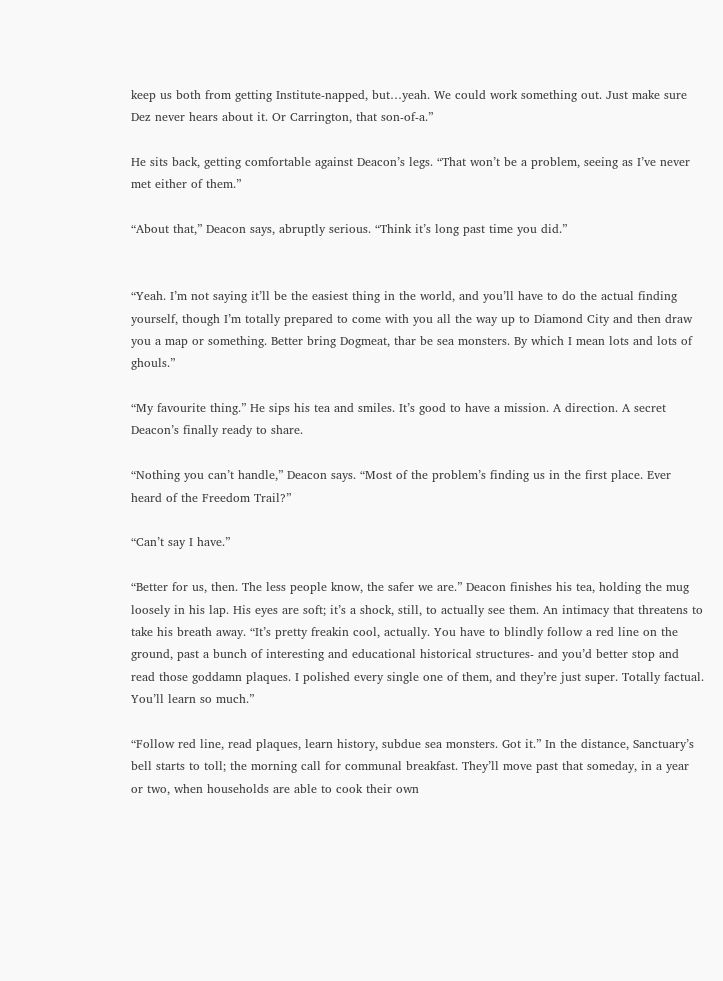keep us both from getting Institute-napped, but…yeah. We could work something out. Just make sure Dez never hears about it. Or Carrington, that son-of-a.”

He sits back, getting comfortable against Deacon’s legs. “That won’t be a problem, seeing as I’ve never met either of them.”

“About that,” Deacon says, abruptly serious. “Think it’s long past time you did.”


“Yeah. I’m not saying it’ll be the easiest thing in the world, and you’ll have to do the actual finding yourself, though I’m totally prepared to come with you all the way up to Diamond City and then draw you a map or something. Better bring Dogmeat, thar be sea monsters. By which I mean lots and lots of ghouls.”

“My favourite thing.” He sips his tea and smiles. It’s good to have a mission. A direction. A secret Deacon’s finally ready to share.

“Nothing you can’t handle,” Deacon says. “Most of the problem’s finding us in the first place. Ever heard of the Freedom Trail?”

“Can’t say I have.”

“Better for us, then. The less people know, the safer we are.” Deacon finishes his tea, holding the mug loosely in his lap. His eyes are soft; it’s a shock, still, to actually see them. An intimacy that threatens to take his breath away. “It’s pretty freakin cool, actually. You have to blindly follow a red line on the ground, past a bunch of interesting and educational historical structures- and you’d better stop and read those goddamn plaques. I polished every single one of them, and they’re just super. Totally factual. You’ll learn so much.”

“Follow red line, read plaques, learn history, subdue sea monsters. Got it.” In the distance, Sanctuary’s bell starts to toll; the morning call for communal breakfast. They’ll move past that someday, in a year or two, when households are able to cook their own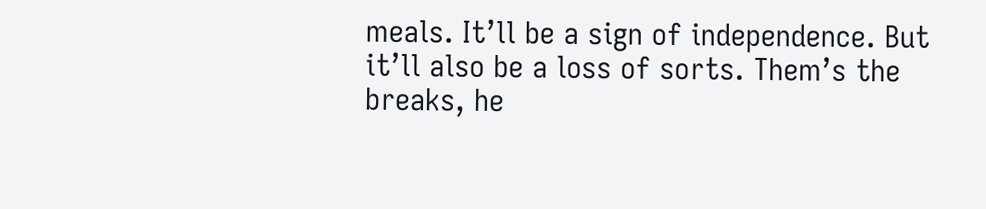meals. It’ll be a sign of independence. But it’ll also be a loss of sorts. Them’s the breaks, he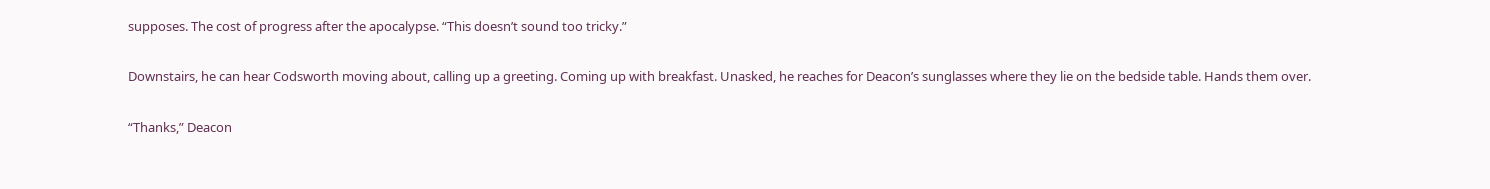supposes. The cost of progress after the apocalypse. “This doesn’t sound too tricky.”

Downstairs, he can hear Codsworth moving about, calling up a greeting. Coming up with breakfast. Unasked, he reaches for Deacon’s sunglasses where they lie on the bedside table. Hands them over.

“Thanks,” Deacon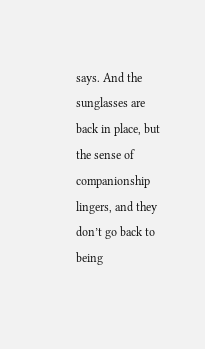says. And the sunglasses are back in place, but the sense of companionship lingers, and they don’t go back to being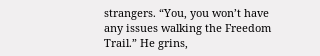strangers. “You, you won’t have any issues walking the Freedom Trail.” He grins,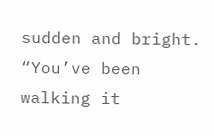sudden and bright. “You’ve been walking it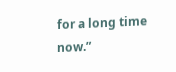for a long time now.”